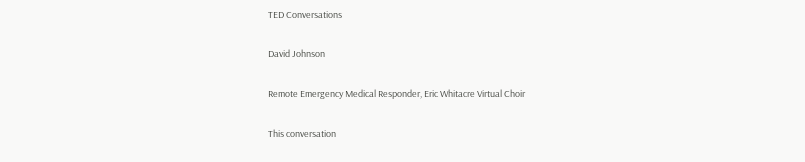TED Conversations

David Johnson

Remote Emergency Medical Responder, Eric Whitacre Virtual Choir

This conversation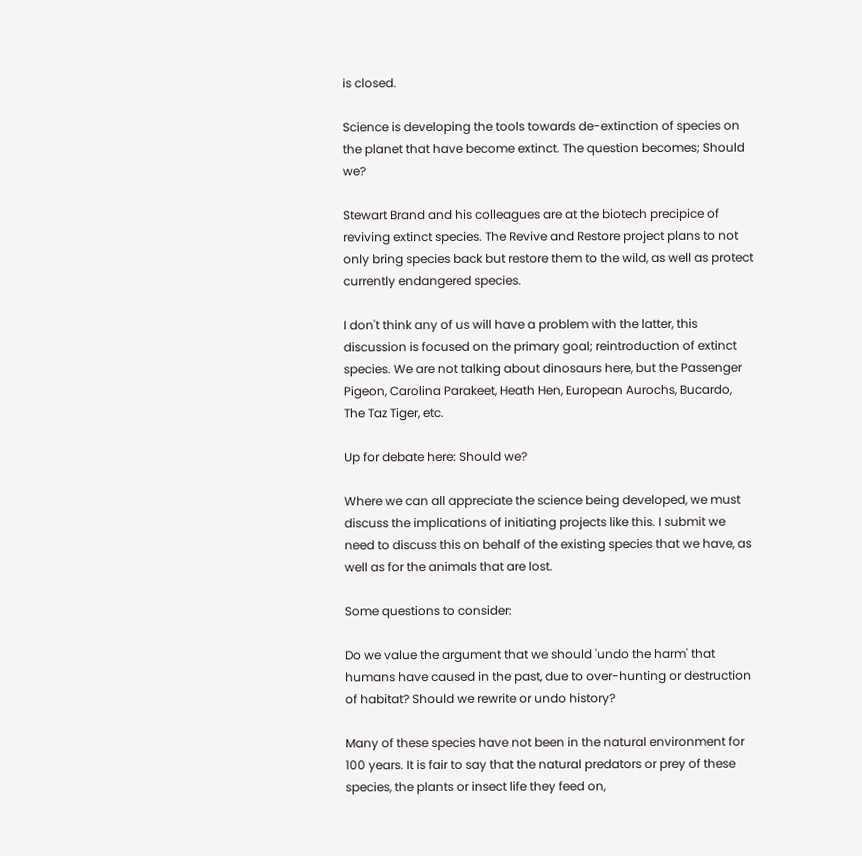is closed.

Science is developing the tools towards de-extinction of species on the planet that have become extinct. The question becomes; Should we?

Stewart Brand and his colleagues are at the biotech precipice of reviving extinct species. The Revive and Restore project plans to not only bring species back but restore them to the wild, as well as protect currently endangered species.

I don't think any of us will have a problem with the latter, this discussion is focused on the primary goal; reintroduction of extinct species. We are not talking about dinosaurs here, but the Passenger Pigeon, Carolina Parakeet, Heath Hen, European Aurochs, Bucardo, The Taz Tiger, etc.

Up for debate here: Should we?

Where we can all appreciate the science being developed, we must discuss the implications of initiating projects like this. I submit we need to discuss this on behalf of the existing species that we have, as well as for the animals that are lost.

Some questions to consider:

Do we value the argument that we should 'undo the harm' that humans have caused in the past, due to over-hunting or destruction of habitat? Should we rewrite or undo history?

Many of these species have not been in the natural environment for 100 years. It is fair to say that the natural predators or prey of these species, the plants or insect life they feed on,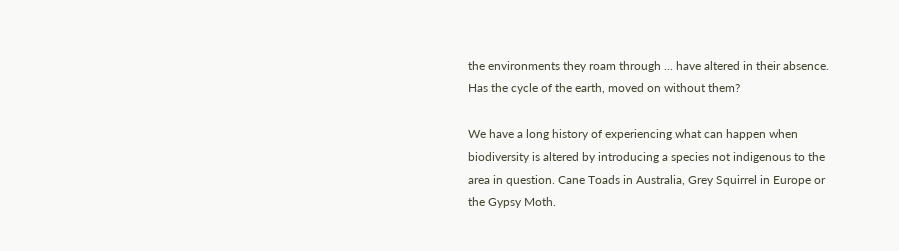the environments they roam through ... have altered in their absence. Has the cycle of the earth, moved on without them?

We have a long history of experiencing what can happen when biodiversity is altered by introducing a species not indigenous to the area in question. Cane Toads in Australia, Grey Squirrel in Europe or the Gypsy Moth.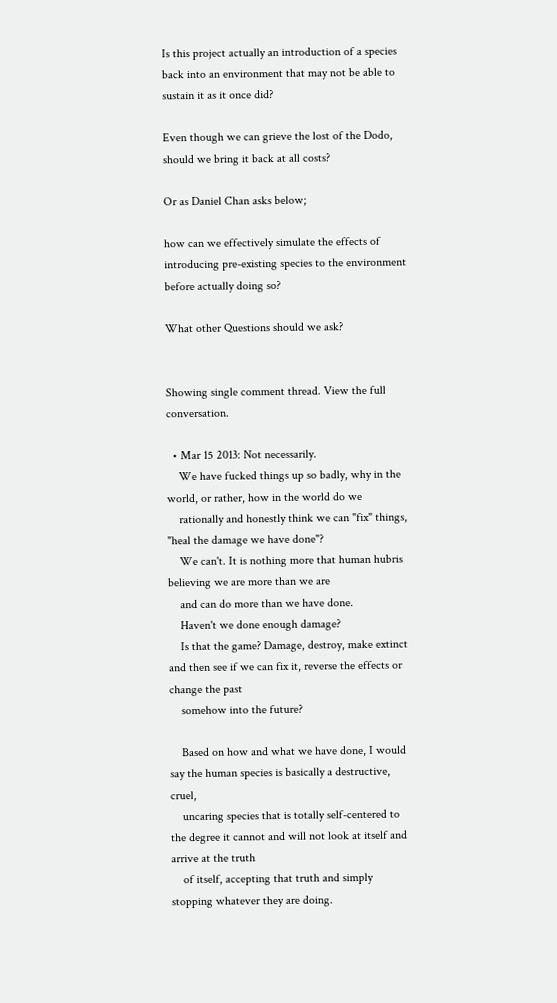Is this project actually an introduction of a species back into an environment that may not be able to sustain it as it once did?

Even though we can grieve the lost of the Dodo, should we bring it back at all costs?

Or as Daniel Chan asks below;

how can we effectively simulate the effects of introducing pre-existing species to the environment before actually doing so?

What other Questions should we ask?


Showing single comment thread. View the full conversation.

  • Mar 15 2013: Not necessarily.
    We have fucked things up so badly, why in the world, or rather, how in the world do we
    rationally and honestly think we can "fix" things, "heal the damage we have done"?
    We can't. It is nothing more that human hubris believing we are more than we are
    and can do more than we have done.
    Haven't we done enough damage?
    Is that the game? Damage, destroy, make extinct and then see if we can fix it, reverse the effects or change the past
    somehow into the future?

    Based on how and what we have done, I would say the human species is basically a destructive, cruel,
    uncaring species that is totally self-centered to the degree it cannot and will not look at itself and arrive at the truth
    of itself, accepting that truth and simply stopping whatever they are doing.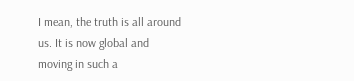I mean, the truth is all around us. It is now global and moving in such a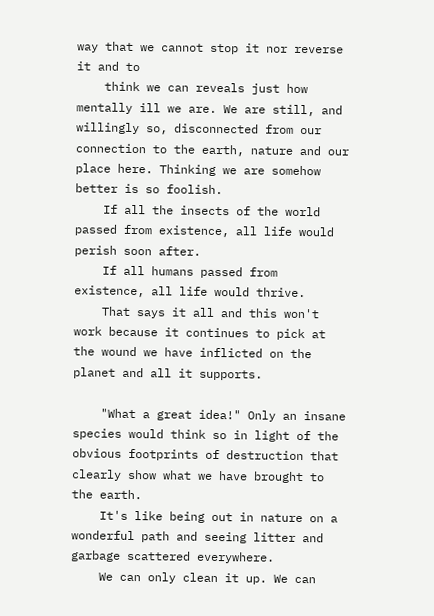way that we cannot stop it nor reverse it and to
    think we can reveals just how mentally ill we are. We are still, and willingly so, disconnected from our connection to the earth, nature and our place here. Thinking we are somehow better is so foolish.
    If all the insects of the world passed from existence, all life would perish soon after.
    If all humans passed from existence, all life would thrive.
    That says it all and this won't work because it continues to pick at the wound we have inflicted on the planet and all it supports.

    "What a great idea!" Only an insane species would think so in light of the obvious footprints of destruction that clearly show what we have brought to the earth.
    It's like being out in nature on a wonderful path and seeing litter and garbage scattered everywhere.
    We can only clean it up. We can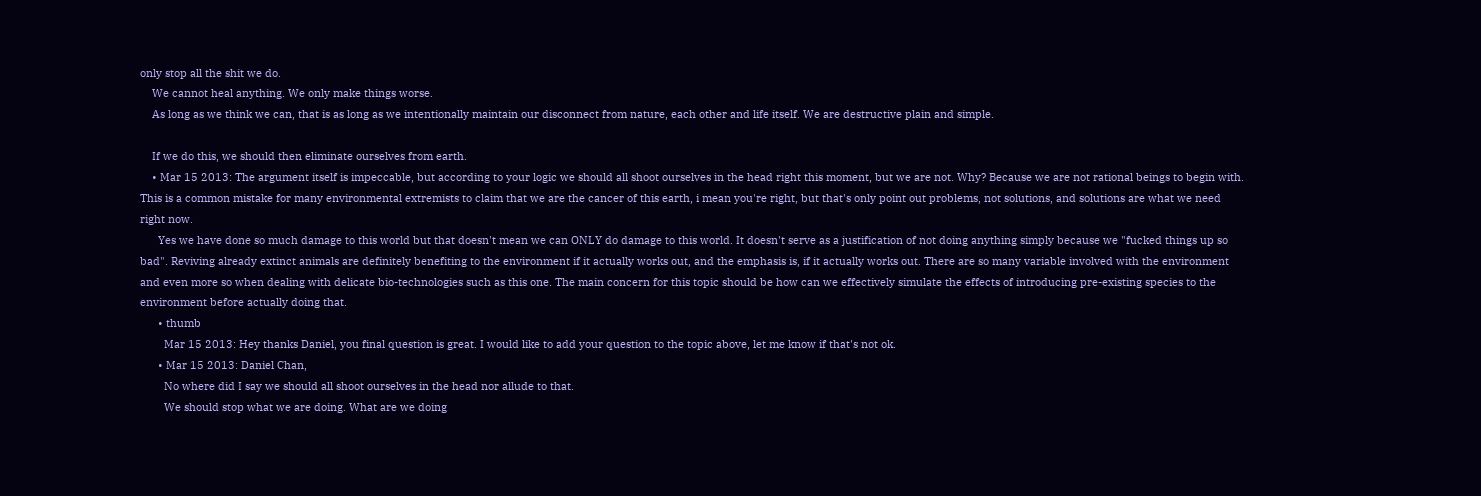only stop all the shit we do.
    We cannot heal anything. We only make things worse.
    As long as we think we can, that is as long as we intentionally maintain our disconnect from nature, each other and life itself. We are destructive plain and simple.

    If we do this, we should then eliminate ourselves from earth.
    • Mar 15 2013: The argument itself is impeccable, but according to your logic we should all shoot ourselves in the head right this moment, but we are not. Why? Because we are not rational beings to begin with. This is a common mistake for many environmental extremists to claim that we are the cancer of this earth, i mean you're right, but that's only point out problems, not solutions, and solutions are what we need right now.
      Yes we have done so much damage to this world but that doesn't mean we can ONLY do damage to this world. It doesn't serve as a justification of not doing anything simply because we "fucked things up so bad". Reviving already extinct animals are definitely benefiting to the environment if it actually works out, and the emphasis is, if it actually works out. There are so many variable involved with the environment and even more so when dealing with delicate bio-technologies such as this one. The main concern for this topic should be how can we effectively simulate the effects of introducing pre-existing species to the environment before actually doing that.
      • thumb
        Mar 15 2013: Hey thanks Daniel, you final question is great. I would like to add your question to the topic above, let me know if that's not ok.
      • Mar 15 2013: Daniel Chan,
        No where did I say we should all shoot ourselves in the head nor allude to that.
        We should stop what we are doing. What are we doing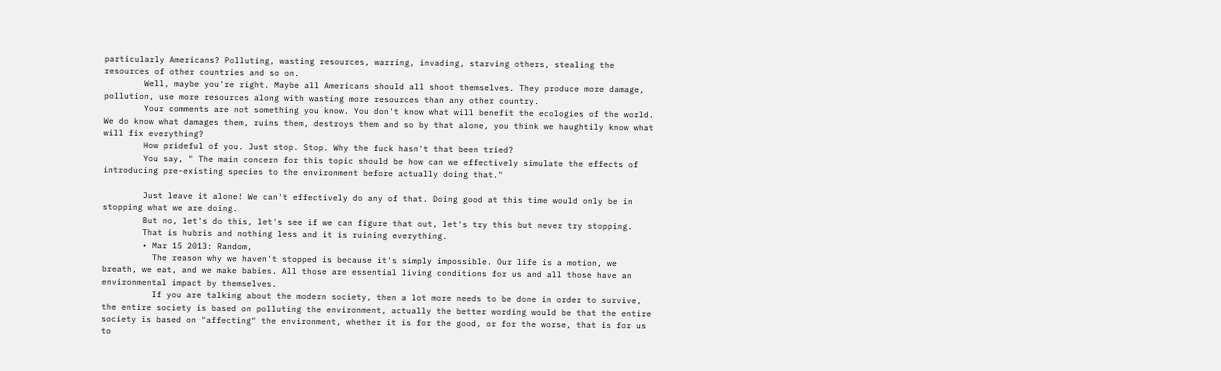particularly Americans? Polluting, wasting resources, warring, invading, starving others, stealing the resources of other countries and so on.
        Well, maybe you're right. Maybe all Americans should all shoot themselves. They produce more damage, pollution, use more resources along with wasting more resources than any other country.
        Your comments are not something you know. You don't know what will benefit the ecologies of the world. We do know what damages them, ruins them, destroys them and so by that alone, you think we haughtily know what will fix everything?
        How prideful of you. Just stop. Stop. Why the fuck hasn't that been tried?
        You say, " The main concern for this topic should be how can we effectively simulate the effects of introducing pre-existing species to the environment before actually doing that."

        Just leave it alone! We can't effectively do any of that. Doing good at this time would only be in stopping what we are doing.
        But no, let's do this, let's see if we can figure that out, let's try this but never try stopping.
        That is hubris and nothing less and it is ruining everything.
        • Mar 15 2013: Random,
          The reason why we haven't stopped is because it's simply impossible. Our life is a motion, we breath, we eat, and we make babies. All those are essential living conditions for us and all those have an environmental impact by themselves.
          If you are talking about the modern society, then a lot more needs to be done in order to survive, the entire society is based on polluting the environment, actually the better wording would be that the entire society is based on "affecting" the environment, whether it is for the good, or for the worse, that is for us to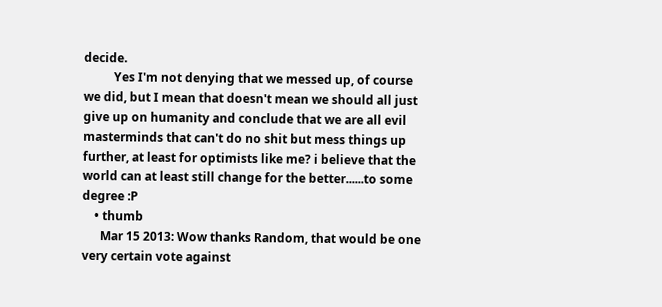decide.
          Yes I'm not denying that we messed up, of course we did, but I mean that doesn't mean we should all just give up on humanity and conclude that we are all evil masterminds that can't do no shit but mess things up further, at least for optimists like me? i believe that the world can at least still change for the better......to some degree :P
    • thumb
      Mar 15 2013: Wow thanks Random, that would be one very certain vote against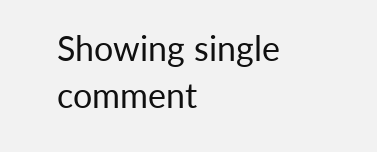Showing single comment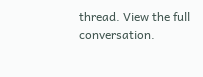thread. View the full conversation.